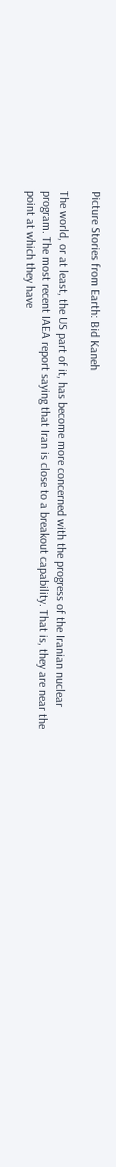Picture Stories from Earth: Bid Kaneh

The world, or at least, the US part of it, has become more concerned with the progress of the Iranian nuclear program. The most recent IAEA report saying that Iran is close to a breakout capability. That is, they are near the point at which they have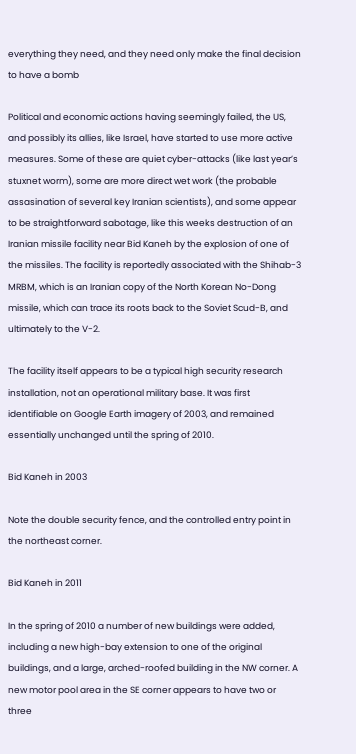everything they need, and they need only make the final decision to have a bomb

Political and economic actions having seemingly failed, the US, and possibly its allies, like Israel, have started to use more active measures. Some of these are quiet cyber-attacks (like last year’s stuxnet worm), some are more direct wet work (the probable assasination of several key Iranian scientists), and some appear to be straightforward sabotage, like this weeks destruction of an Iranian missile facility near Bid Kaneh by the explosion of one of the missiles. The facility is reportedly associated with the Shihab-3 MRBM, which is an Iranian copy of the North Korean No-Dong missile, which can trace its roots back to the Soviet Scud-B, and ultimately to the V-2.

The facility itself appears to be a typical high security research installation, not an operational military base. It was first identifiable on Google Earth imagery of 2003, and remained essentially unchanged until the spring of 2010.

Bid Kaneh in 2003

Note the double security fence, and the controlled entry point in the northeast corner.

Bid Kaneh in 2011

In the spring of 2010 a number of new buildings were added, including a new high-bay extension to one of the original buildings, and a large, arched-roofed building in the NW corner. A new motor pool area in the SE corner appears to have two or three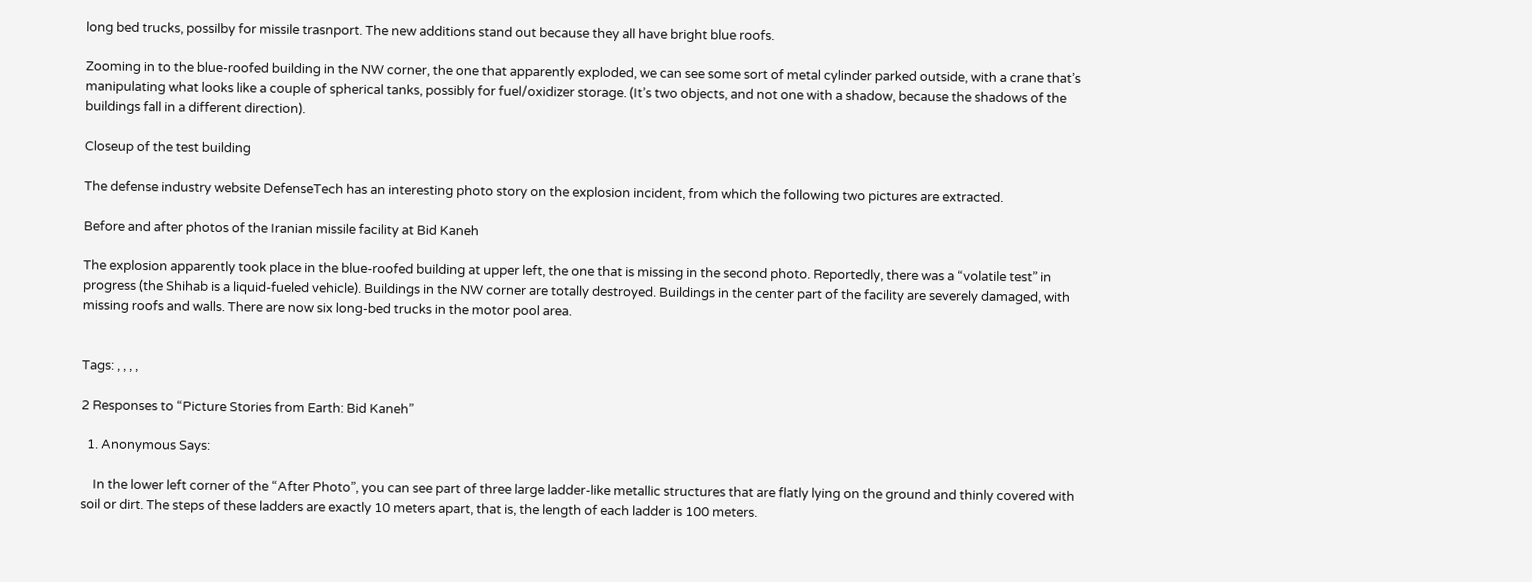long bed trucks, possilby for missile trasnport. The new additions stand out because they all have bright blue roofs.

Zooming in to the blue-roofed building in the NW corner, the one that apparently exploded, we can see some sort of metal cylinder parked outside, with a crane that’s manipulating what looks like a couple of spherical tanks, possibly for fuel/oxidizer storage. (It’s two objects, and not one with a shadow, because the shadows of the buildings fall in a different direction).

Closeup of the test building

The defense industry website DefenseTech has an interesting photo story on the explosion incident, from which the following two pictures are extracted.

Before and after photos of the Iranian missile facility at Bid Kaneh

The explosion apparently took place in the blue-roofed building at upper left, the one that is missing in the second photo. Reportedly, there was a “volatile test” in progress (the Shihab is a liquid-fueled vehicle). Buildings in the NW corner are totally destroyed. Buildings in the center part of the facility are severely damaged, with missing roofs and walls. There are now six long-bed trucks in the motor pool area.


Tags: , , , ,

2 Responses to “Picture Stories from Earth: Bid Kaneh”

  1. Anonymous Says:

    In the lower left corner of the “After Photo”, you can see part of three large ladder-like metallic structures that are flatly lying on the ground and thinly covered with soil or dirt. The steps of these ladders are exactly 10 meters apart, that is, the length of each ladder is 100 meters.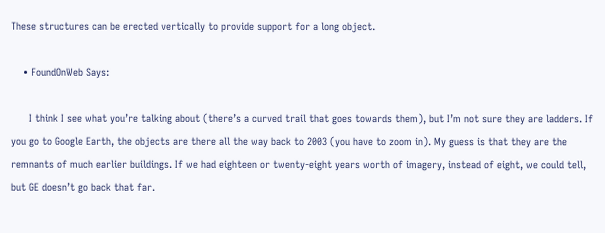These structures can be erected vertically to provide support for a long object.

    • FoundOnWeb Says:

      I think I see what you’re talking about (there’s a curved trail that goes towards them), but I’m not sure they are ladders. If you go to Google Earth, the objects are there all the way back to 2003 (you have to zoom in). My guess is that they are the remnants of much earlier buildings. If we had eighteen or twenty-eight years worth of imagery, instead of eight, we could tell, but GE doesn’t go back that far.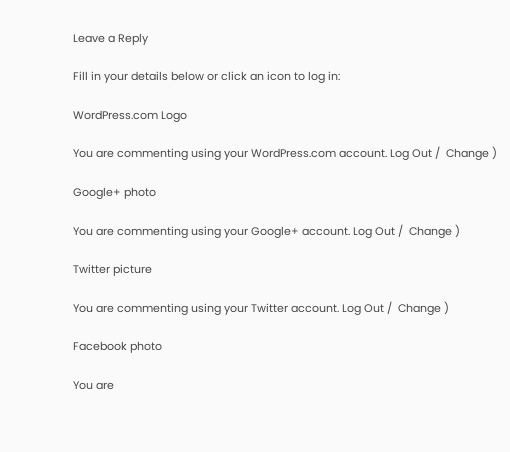Leave a Reply

Fill in your details below or click an icon to log in:

WordPress.com Logo

You are commenting using your WordPress.com account. Log Out /  Change )

Google+ photo

You are commenting using your Google+ account. Log Out /  Change )

Twitter picture

You are commenting using your Twitter account. Log Out /  Change )

Facebook photo

You are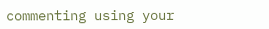commenting using your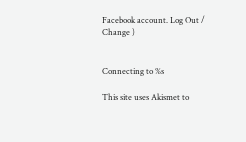Facebook account. Log Out /  Change )


Connecting to %s

This site uses Akismet to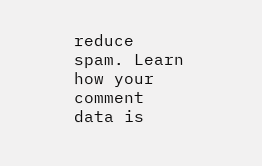reduce spam. Learn how your comment data is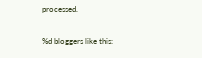processed.

%d bloggers like this: